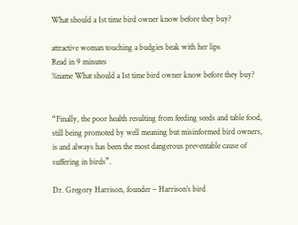What should a 1st time bird owner know before they buy?

attractive woman touching a budgies beak with her lips
Read in 9 minutes
%name What should a 1st time bird owner know before they buy?


“Finally, the poor health resulting from feeding seeds and table food, still being promoted by well meaning but misinformed bird owners, is and always has been the most dangerous preventable cause of suffering in birds”.

Dr. Gregory Harrison, founder – Harrison’s bird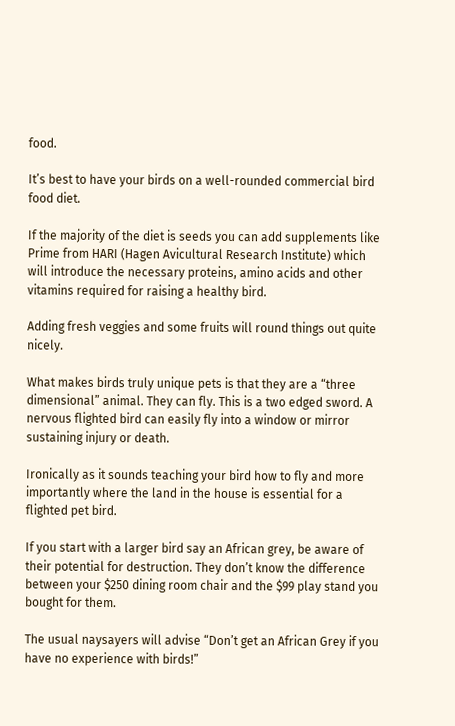food.

It’s best to have your birds on a well-rounded commercial bird food diet.

If the majority of the diet is seeds you can add supplements like Prime from HARI (Hagen Avicultural Research Institute) which will introduce the necessary proteins, amino acids and other vitamins required for raising a healthy bird.

Adding fresh veggies and some fruits will round things out quite nicely.

What makes birds truly unique pets is that they are a “three dimensional” animal. They can fly. This is a two edged sword. A nervous flighted bird can easily fly into a window or mirror sustaining injury or death.

Ironically as it sounds teaching your bird how to fly and more importantly where the land in the house is essential for a flighted pet bird.

If you start with a larger bird say an African grey, be aware of their potential for destruction. They don’t know the difference between your $250 dining room chair and the $99 play stand you bought for them.

The usual naysayers will advise “Don’t get an African Grey if you have no experience with birds!”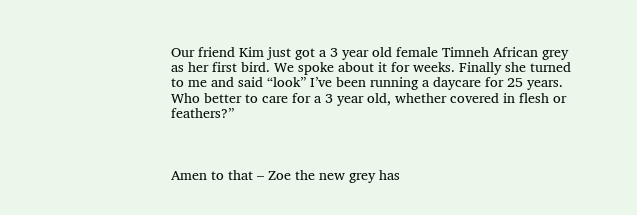Our friend Kim just got a 3 year old female Timneh African grey as her first bird. We spoke about it for weeks. Finally she turned to me and said “look” I’ve been running a daycare for 25 years. Who better to care for a 3 year old, whether covered in flesh or feathers?”



Amen to that – Zoe the new grey has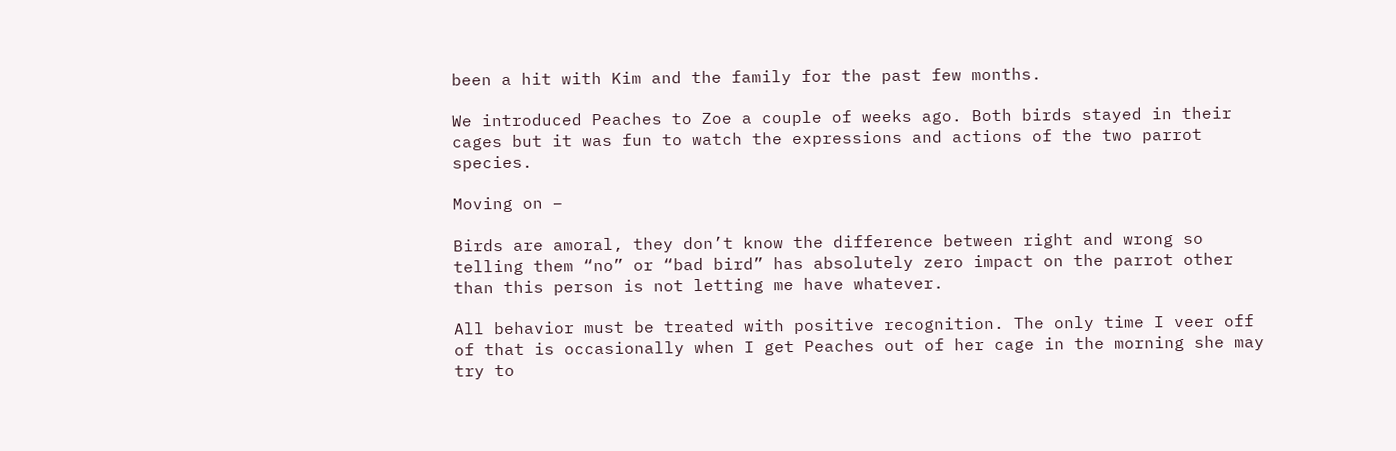been a hit with Kim and the family for the past few months.

We introduced Peaches to Zoe a couple of weeks ago. Both birds stayed in their cages but it was fun to watch the expressions and actions of the two parrot species.

Moving on –

Birds are amoral, they don’t know the difference between right and wrong so telling them “no” or “bad bird” has absolutely zero impact on the parrot other than this person is not letting me have whatever.

All behavior must be treated with positive recognition. The only time I veer off of that is occasionally when I get Peaches out of her cage in the morning she may try to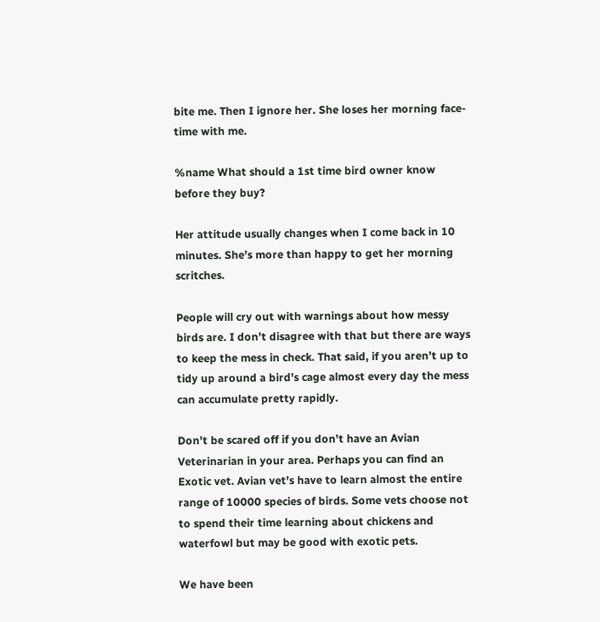bite me. Then I ignore her. She loses her morning face-time with me.

%name What should a 1st time bird owner know before they buy?

Her attitude usually changes when I come back in 10 minutes. She’s more than happy to get her morning scritches.

People will cry out with warnings about how messy birds are. I don’t disagree with that but there are ways to keep the mess in check. That said, if you aren’t up to tidy up around a bird’s cage almost every day the mess can accumulate pretty rapidly.

Don’t be scared off if you don’t have an Avian Veterinarian in your area. Perhaps you can find an Exotic vet. Avian vet’s have to learn almost the entire range of 10000 species of birds. Some vets choose not to spend their time learning about chickens and waterfowl but may be good with exotic pets.

We have been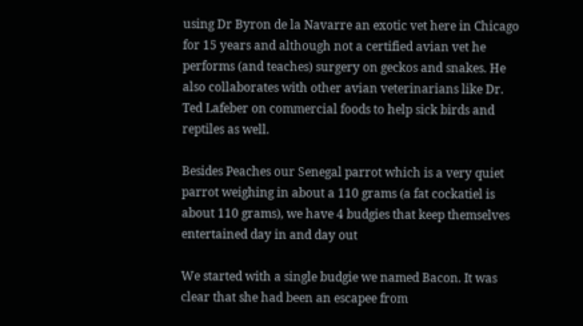using Dr Byron de la Navarre an exotic vet here in Chicago for 15 years and although not a certified avian vet he performs (and teaches) surgery on geckos and snakes. He also collaborates with other avian veterinarians like Dr. Ted Lafeber on commercial foods to help sick birds and reptiles as well.

Besides Peaches our Senegal parrot which is a very quiet parrot weighing in about a 110 grams (a fat cockatiel is about 110 grams), we have 4 budgies that keep themselves entertained day in and day out

We started with a single budgie we named Bacon. It was clear that she had been an escapee from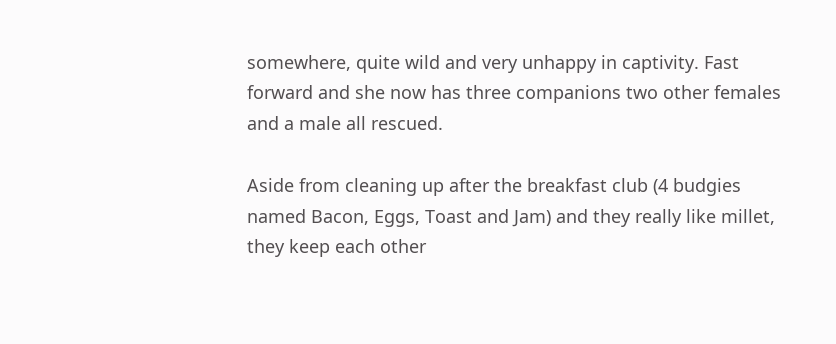somewhere, quite wild and very unhappy in captivity. Fast forward and she now has three companions two other females and a male all rescued.

Aside from cleaning up after the breakfast club (4 budgies named Bacon, Eggs, Toast and Jam) and they really like millet, they keep each other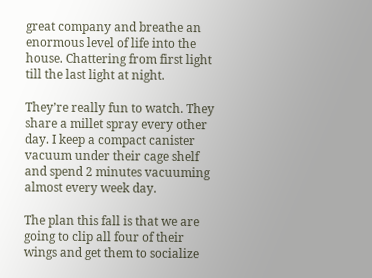great company and breathe an enormous level of life into the house. Chattering from first light till the last light at night.

They’re really fun to watch. They share a millet spray every other day. I keep a compact canister vacuum under their cage shelf and spend 2 minutes vacuuming almost every week day.

The plan this fall is that we are going to clip all four of their wings and get them to socialize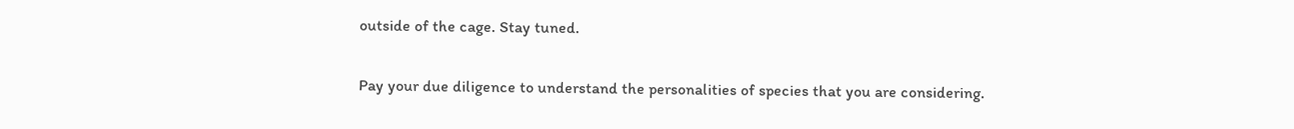outside of the cage. Stay tuned.

Pay your due diligence to understand the personalities of species that you are considering.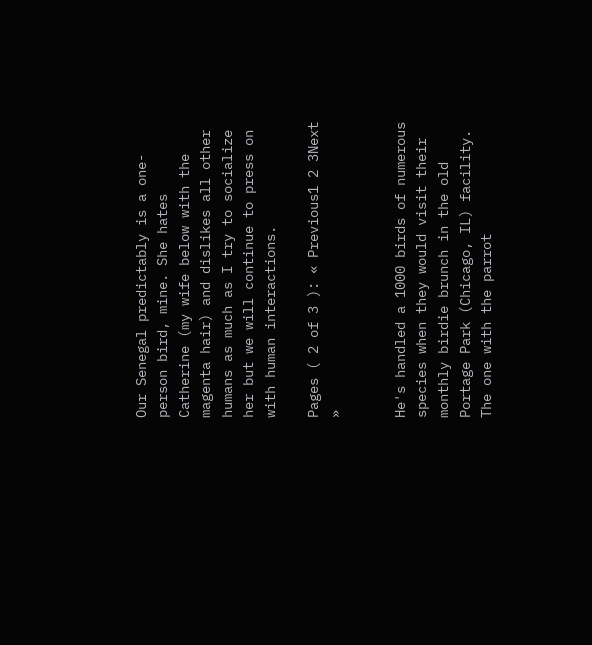Our Senegal predictably is a one-person bird, mine. She hates Catherine (my wife below with the magenta hair) and dislikes all other humans as much as I try to socialize her but we will continue to press on with human interactions.

Pages ( 2 of 3 ): « Previous1 2 3Next »


He's handled a 1000 birds of numerous species when they would visit their monthly birdie brunch in the old Portage Park (Chicago, IL) facility. The one with the parrot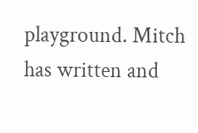playground. Mitch has written and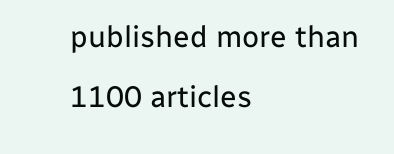published more than 1100 articles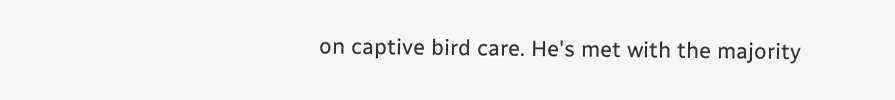on captive bird care. He's met with the majority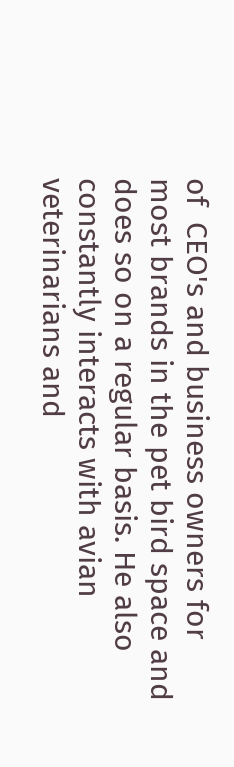of  CEO's and business owners for most brands in the pet bird space and does so on a regular basis. He also constantly interacts with avian veterinarians and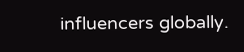influencers globally.